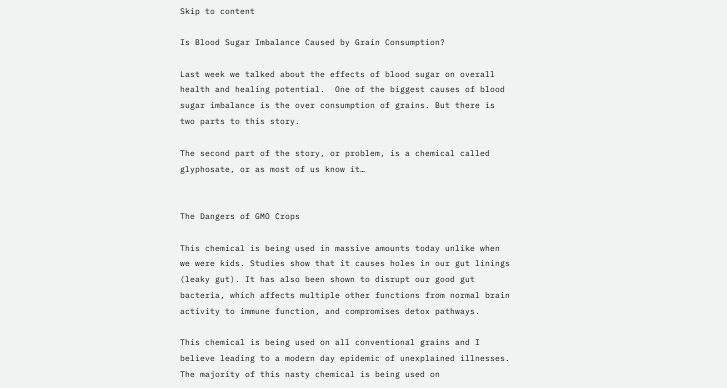Skip to content

Is Blood Sugar Imbalance Caused by Grain Consumption?

Last week we talked about the effects of blood sugar on overall health and healing potential.  One of the biggest causes of blood sugar imbalance is the over consumption of grains. But there is two parts to this story.

The second part of the story, or problem, is a chemical called glyphosate, or as most of us know it…


The Dangers of GMO Crops

This chemical is being used in massive amounts today unlike when we were kids. Studies show that it causes holes in our gut linings (leaky gut). It has also been shown to disrupt our good gut bacteria, which affects multiple other functions from normal brain activity to immune function, and compromises detox pathways.

This chemical is being used on all conventional grains and I believe leading to a modern day epidemic of unexplained illnesses. The majority of this nasty chemical is being used on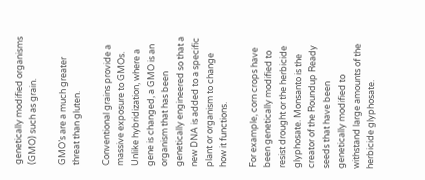genetically modified organisms (GMO) such as grain.

GMO’s are a much greater threat than gluten.

Conventional grains provide a massive exposure to GMOs. Unlike hybridization, where a gene is changed, a GMO is an organism that has been genetically engineered so that a new DNA is added to a specific plant or organism to change how it functions.

For example, corn crops have been genetically modified to resist drought or the herbicide glyphosate. Monsanto is the creator of the Roundup Ready seeds that have been genetically modified to withstand large amounts of the herbicide glyphosate.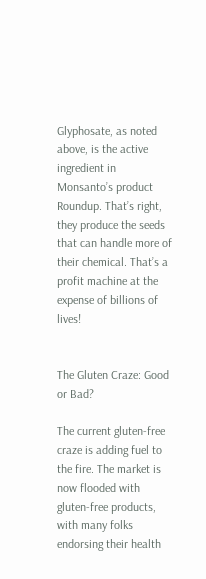Glyphosate, as noted above, is the active ingredient in Monsanto’s product Roundup. That’s right, they produce the seeds that can handle more of their chemical. That’s a profit machine at the expense of billions of lives!


The Gluten Craze: Good or Bad?

The current gluten-free craze is adding fuel to the fire. The market is now flooded with gluten-free products, with many folks endorsing their health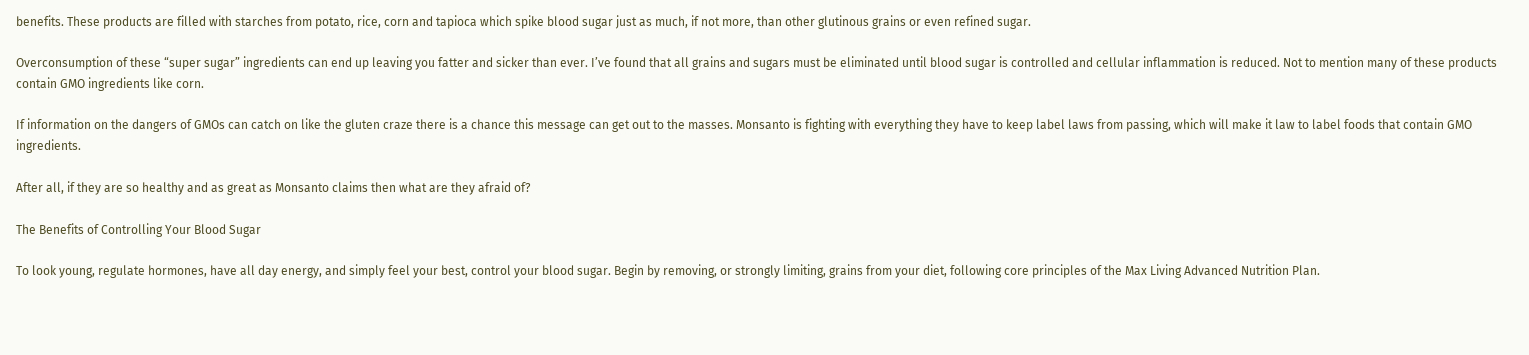benefits. These products are filled with starches from potato, rice, corn and tapioca which spike blood sugar just as much, if not more, than other glutinous grains or even refined sugar.

Overconsumption of these “super sugar” ingredients can end up leaving you fatter and sicker than ever. I’ve found that all grains and sugars must be eliminated until blood sugar is controlled and cellular inflammation is reduced. Not to mention many of these products contain GMO ingredients like corn.

If information on the dangers of GMOs can catch on like the gluten craze there is a chance this message can get out to the masses. Monsanto is fighting with everything they have to keep label laws from passing, which will make it law to label foods that contain GMO ingredients.

After all, if they are so healthy and as great as Monsanto claims then what are they afraid of?

The Benefits of Controlling Your Blood Sugar

To look young, regulate hormones, have all day energy, and simply feel your best, control your blood sugar. Begin by removing, or strongly limiting, grains from your diet, following core principles of the Max Living Advanced Nutrition Plan.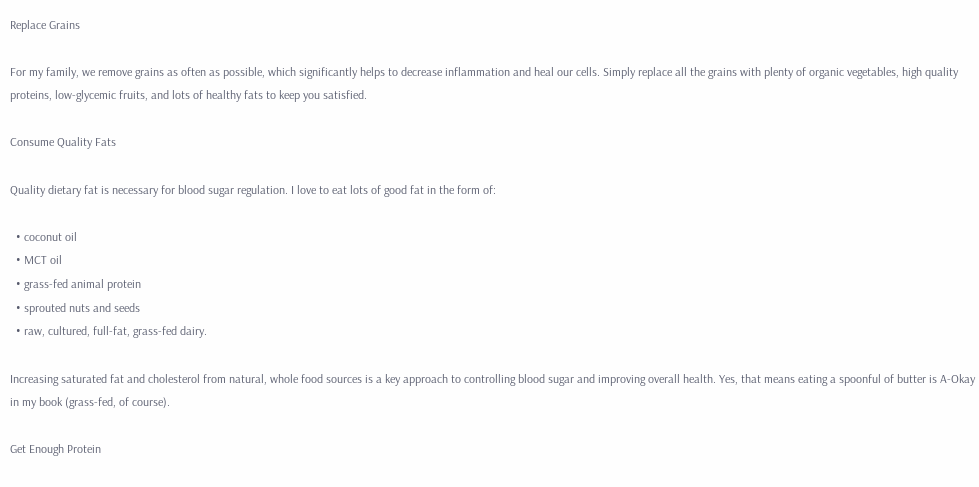Replace Grains

For my family, we remove grains as often as possible, which significantly helps to decrease inflammation and heal our cells. Simply replace all the grains with plenty of organic vegetables, high quality proteins, low-glycemic fruits, and lots of healthy fats to keep you satisfied.

Consume Quality Fats

Quality dietary fat is necessary for blood sugar regulation. I love to eat lots of good fat in the form of:

  • coconut oil
  • MCT oil
  • grass-fed animal protein
  • sprouted nuts and seeds
  • raw, cultured, full-fat, grass-fed dairy.

Increasing saturated fat and cholesterol from natural, whole food sources is a key approach to controlling blood sugar and improving overall health. Yes, that means eating a spoonful of butter is A-Okay in my book (grass-fed, of course).

Get Enough Protein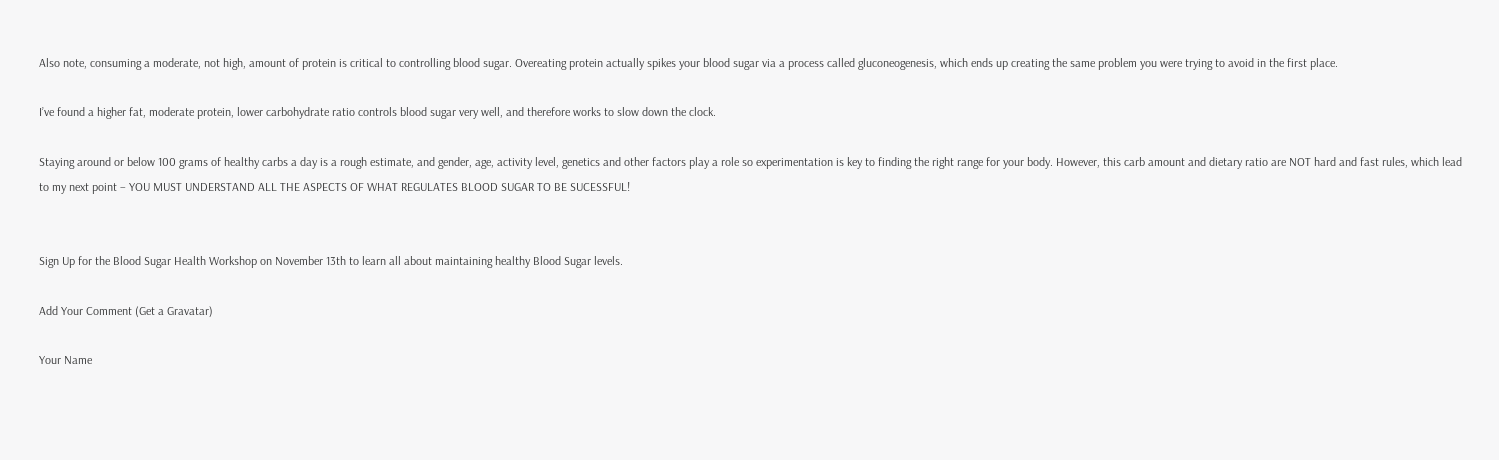Also note, consuming a moderate, not high, amount of protein is critical to controlling blood sugar. Overeating protein actually spikes your blood sugar via a process called gluconeogenesis, which ends up creating the same problem you were trying to avoid in the first place.

I’ve found a higher fat, moderate protein, lower carbohydrate ratio controls blood sugar very well, and therefore works to slow down the clock.

Staying around or below 100 grams of healthy carbs a day is a rough estimate, and gender, age, activity level, genetics and other factors play a role so experimentation is key to finding the right range for your body. However, this carb amount and dietary ratio are NOT hard and fast rules, which lead to my next point – YOU MUST UNDERSTAND ALL THE ASPECTS OF WHAT REGULATES BLOOD SUGAR TO BE SUCESSFUL!


Sign Up for the Blood Sugar Health Workshop on November 13th to learn all about maintaining healthy Blood Sugar levels.

Add Your Comment (Get a Gravatar)

Your Name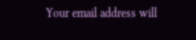Your email address will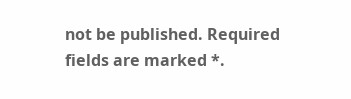not be published. Required fields are marked *.